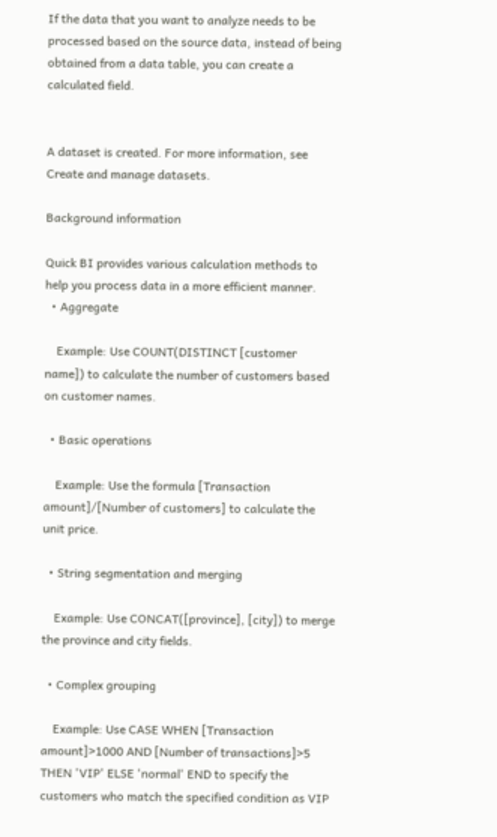If the data that you want to analyze needs to be processed based on the source data, instead of being obtained from a data table, you can create a calculated field.


A dataset is created. For more information, see Create and manage datasets.

Background information

Quick BI provides various calculation methods to help you process data in a more efficient manner.
  • Aggregate

    Example: Use COUNT(DISTINCT [customer name]) to calculate the number of customers based on customer names.

  • Basic operations

    Example: Use the formula [Transaction amount]/[Number of customers] to calculate the unit price.

  • String segmentation and merging

    Example: Use CONCAT([province], [city]) to merge the province and city fields.

  • Complex grouping

    Example: Use CASE WHEN [Transaction amount]>1000 AND [Number of transactions]>5 THEN 'VIP' ELSE 'normal' END to specify the customers who match the specified condition as VIP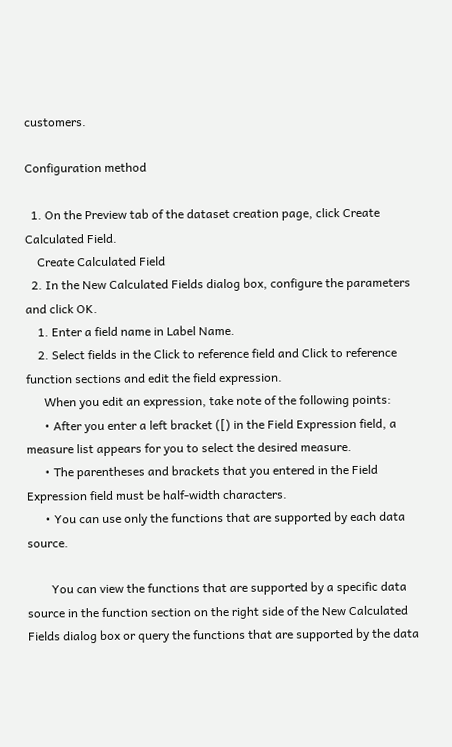customers.

Configuration method

  1. On the Preview tab of the dataset creation page, click Create Calculated Field.
    Create Calculated Field
  2. In the New Calculated Fields dialog box, configure the parameters and click OK.
    1. Enter a field name in Label Name.
    2. Select fields in the Click to reference field and Click to reference function sections and edit the field expression.
      When you edit an expression, take note of the following points:
      • After you enter a left bracket ([) in the Field Expression field, a measure list appears for you to select the desired measure.
      • The parentheses and brackets that you entered in the Field Expression field must be half-width characters.
      • You can use only the functions that are supported by each data source.

        You can view the functions that are supported by a specific data source in the function section on the right side of the New Calculated Fields dialog box or query the functions that are supported by the data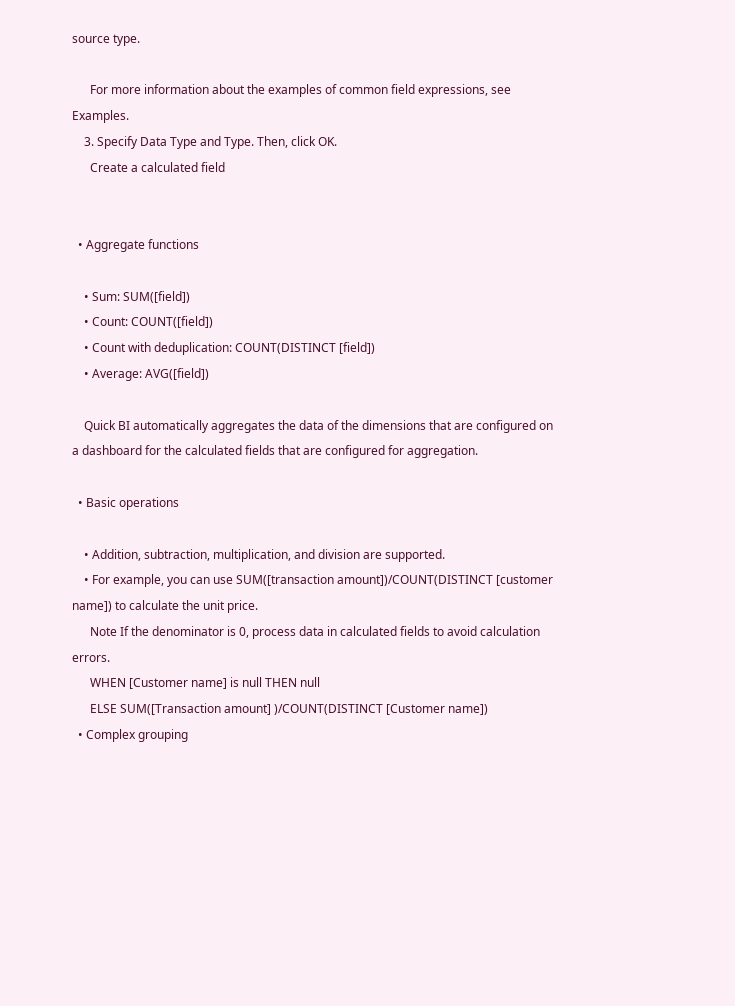source type.

      For more information about the examples of common field expressions, see Examples.
    3. Specify Data Type and Type. Then, click OK.
      Create a calculated field


  • Aggregate functions

    • Sum: SUM([field])
    • Count: COUNT([field])
    • Count with deduplication: COUNT(DISTINCT [field])
    • Average: AVG([field])

    Quick BI automatically aggregates the data of the dimensions that are configured on a dashboard for the calculated fields that are configured for aggregation.

  • Basic operations

    • Addition, subtraction, multiplication, and division are supported.
    • For example, you can use SUM([transaction amount])/COUNT(DISTINCT [customer name]) to calculate the unit price.
      Note If the denominator is 0, process data in calculated fields to avoid calculation errors.
      WHEN [Customer name] is null THEN null
      ELSE SUM([Transaction amount] )/COUNT(DISTINCT [Customer name])
  • Complex grouping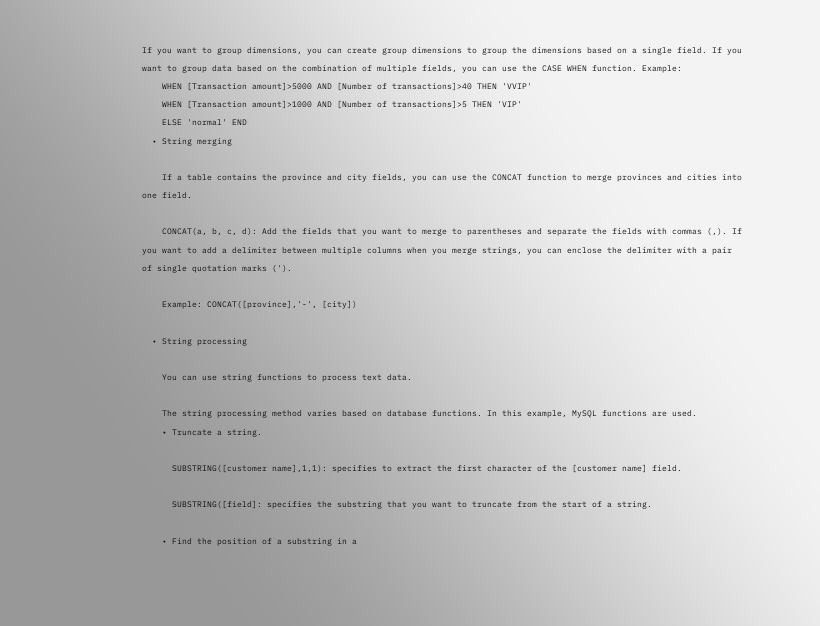If you want to group dimensions, you can create group dimensions to group the dimensions based on a single field. If you want to group data based on the combination of multiple fields, you can use the CASE WHEN function. Example:
    WHEN [Transaction amount]>5000 AND [Number of transactions]>40 THEN 'VVIP'
    WHEN [Transaction amount]>1000 AND [Number of transactions]>5 THEN 'VIP'
    ELSE 'normal' END
  • String merging

    If a table contains the province and city fields, you can use the CONCAT function to merge provinces and cities into one field.

    CONCAT(a, b, c, d): Add the fields that you want to merge to parentheses and separate the fields with commas (,). If you want to add a delimiter between multiple columns when you merge strings, you can enclose the delimiter with a pair of single quotation marks (').

    Example: CONCAT([province],'-', [city])

  • String processing

    You can use string functions to process text data.

    The string processing method varies based on database functions. In this example, MySQL functions are used.
    • Truncate a string.

      SUBSTRING([customer name],1,1): specifies to extract the first character of the [customer name] field.

      SUBSTRING([field]: specifies the substring that you want to truncate from the start of a string.

    • Find the position of a substring in a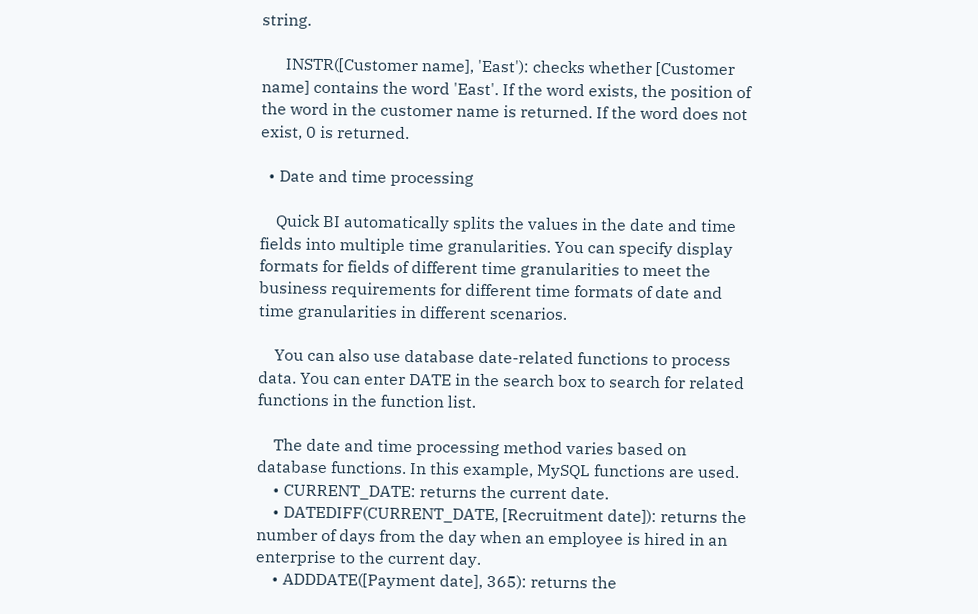string.

      INSTR([Customer name], 'East'): checks whether [Customer name] contains the word 'East'. If the word exists, the position of the word in the customer name is returned. If the word does not exist, 0 is returned.

  • Date and time processing

    Quick BI automatically splits the values in the date and time fields into multiple time granularities. You can specify display formats for fields of different time granularities to meet the business requirements for different time formats of date and time granularities in different scenarios.

    You can also use database date-related functions to process data. You can enter DATE in the search box to search for related functions in the function list.

    The date and time processing method varies based on database functions. In this example, MySQL functions are used.
    • CURRENT_DATE: returns the current date.
    • DATEDIFF(CURRENT_DATE, [Recruitment date]): returns the number of days from the day when an employee is hired in an enterprise to the current day.
    • ADDDATE([Payment date], 365): returns the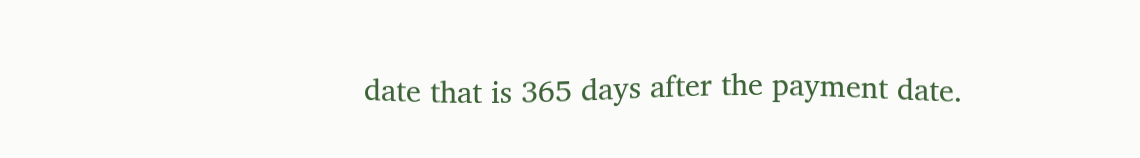date that is 365 days after the payment date.